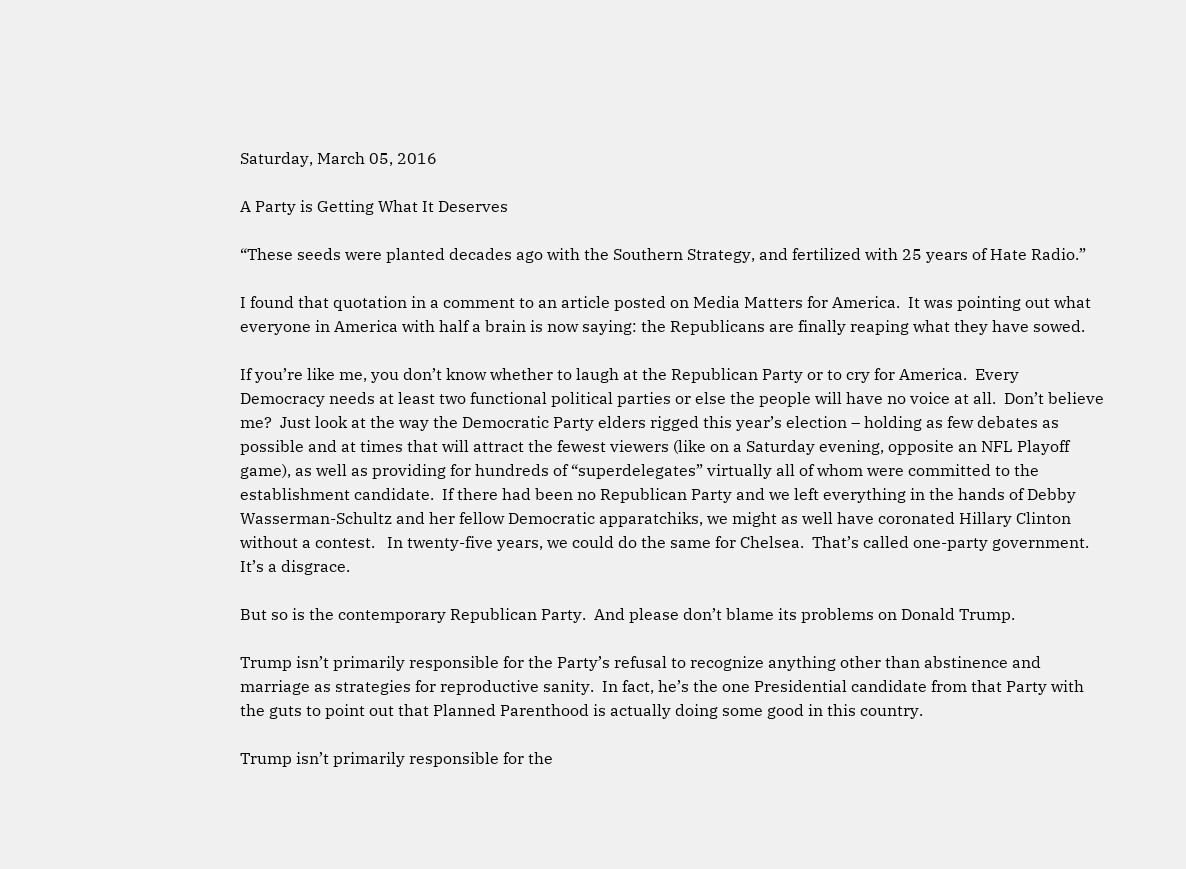Saturday, March 05, 2016

A Party is Getting What It Deserves

“These seeds were planted decades ago with the Southern Strategy, and fertilized with 25 years of Hate Radio.”

I found that quotation in a comment to an article posted on Media Matters for America.  It was pointing out what everyone in America with half a brain is now saying: the Republicans are finally reaping what they have sowed.

If you’re like me, you don’t know whether to laugh at the Republican Party or to cry for America.  Every Democracy needs at least two functional political parties or else the people will have no voice at all.  Don’t believe me?  Just look at the way the Democratic Party elders rigged this year’s election – holding as few debates as possible and at times that will attract the fewest viewers (like on a Saturday evening, opposite an NFL Playoff game), as well as providing for hundreds of “superdelegates” virtually all of whom were committed to the establishment candidate.  If there had been no Republican Party and we left everything in the hands of Debby Wasserman-Schultz and her fellow Democratic apparatchiks, we might as well have coronated Hillary Clinton without a contest.   In twenty-five years, we could do the same for Chelsea.  That’s called one-party government.  It’s a disgrace.

But so is the contemporary Republican Party.  And please don’t blame its problems on Donald Trump.

Trump isn’t primarily responsible for the Party’s refusal to recognize anything other than abstinence and marriage as strategies for reproductive sanity.  In fact, he’s the one Presidential candidate from that Party with the guts to point out that Planned Parenthood is actually doing some good in this country.

Trump isn’t primarily responsible for the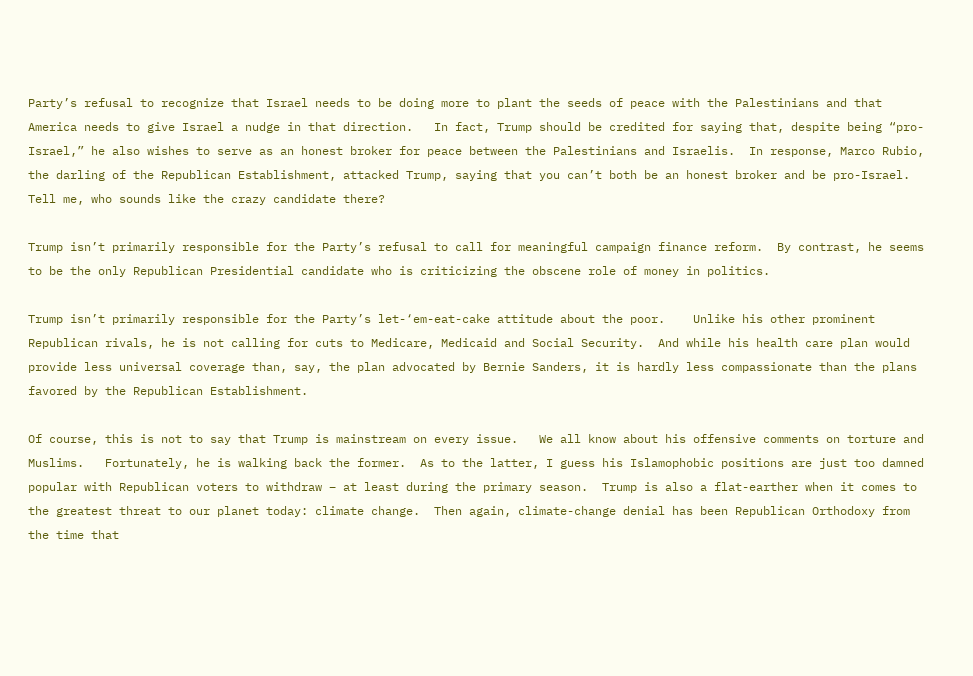Party’s refusal to recognize that Israel needs to be doing more to plant the seeds of peace with the Palestinians and that America needs to give Israel a nudge in that direction.   In fact, Trump should be credited for saying that, despite being “pro-Israel,” he also wishes to serve as an honest broker for peace between the Palestinians and Israelis.  In response, Marco Rubio, the darling of the Republican Establishment, attacked Trump, saying that you can’t both be an honest broker and be pro-Israel.  Tell me, who sounds like the crazy candidate there?

Trump isn’t primarily responsible for the Party’s refusal to call for meaningful campaign finance reform.  By contrast, he seems to be the only Republican Presidential candidate who is criticizing the obscene role of money in politics.

Trump isn’t primarily responsible for the Party’s let-‘em-eat-cake attitude about the poor.    Unlike his other prominent Republican rivals, he is not calling for cuts to Medicare, Medicaid and Social Security.  And while his health care plan would provide less universal coverage than, say, the plan advocated by Bernie Sanders, it is hardly less compassionate than the plans favored by the Republican Establishment.

Of course, this is not to say that Trump is mainstream on every issue.   We all know about his offensive comments on torture and Muslims.   Fortunately, he is walking back the former.  As to the latter, I guess his Islamophobic positions are just too damned popular with Republican voters to withdraw – at least during the primary season.  Trump is also a flat-earther when it comes to the greatest threat to our planet today: climate change.  Then again, climate-change denial has been Republican Orthodoxy from the time that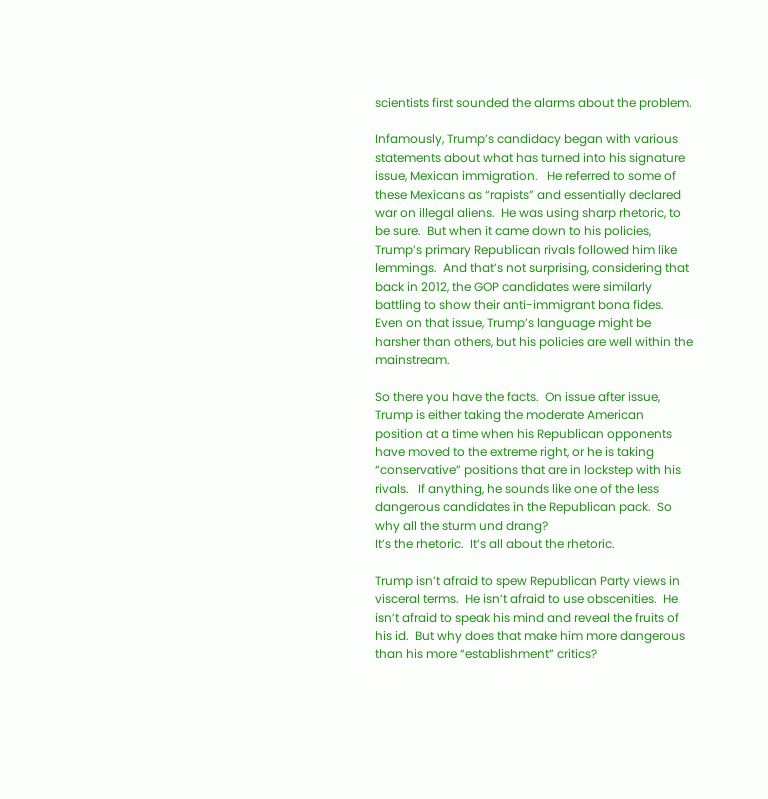scientists first sounded the alarms about the problem.

Infamously, Trump’s candidacy began with various statements about what has turned into his signature issue, Mexican immigration.   He referred to some of these Mexicans as “rapists” and essentially declared war on illegal aliens.  He was using sharp rhetoric, to be sure.  But when it came down to his policies, Trump’s primary Republican rivals followed him like lemmings.  And that’s not surprising, considering that back in 2012, the GOP candidates were similarly battling to show their anti-immigrant bona fides.  Even on that issue, Trump’s language might be harsher than others, but his policies are well within the mainstream.

So there you have the facts.  On issue after issue, Trump is either taking the moderate American position at a time when his Republican opponents have moved to the extreme right, or he is taking “conservative” positions that are in lockstep with his rivals.   If anything, he sounds like one of the less dangerous candidates in the Republican pack.  So why all the sturm und drang?
It’s the rhetoric.  It’s all about the rhetoric.

Trump isn’t afraid to spew Republican Party views in visceral terms.  He isn’t afraid to use obscenities.  He isn’t afraid to speak his mind and reveal the fruits of his id.  But why does that make him more dangerous than his more “establishment” critics?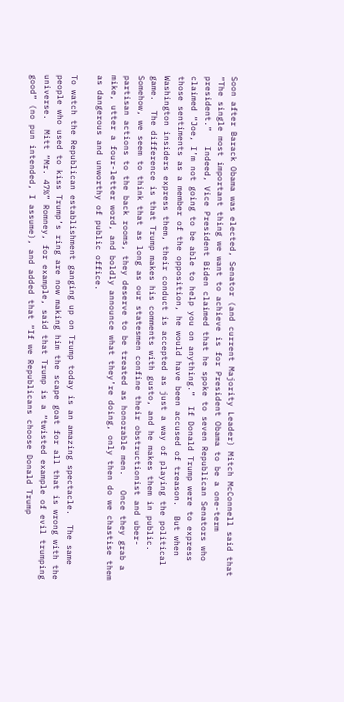Soon after Barack Obama was elected, Senator (and current Majority Leader) Mitch McConnell said that “The single most important thing we want to achieve is for President Obama to be a one-term president.”   Indeed, Vice President Biden claimed that he spoke to seven Republican Senators who claimed “Joe, I’m not going to be able to help you on anything.”  If Donald Trump were to express those sentiments as a member of the opposition, he would have been accused of treason.  But when Washington insiders express them, their conduct is accepted as just a way of playing the political game.  The difference is that Trump makes his comments with gusto, and he makes them in public.   Somehow, we seem to think that as long as our statesmen confine their obstructionist and uber-partisan actions to the back rooms, they deserve to be treated as honorable men.   Once they grab a mike, utter a four-letter word, and boldly announce what they’re doing, only then do we chastise them as dangerous and unworthy of public office.

To watch the Republican establishment ganging up on Trump today is an amazing spectacle.  The same people who used to kiss Trump’s ring are now making him the scape goat for all that is wrong with the universe.  Mitt “Mr. 47%” Romney, for example, said that Trump is a “twisted example of evil trumping good” (no pun intended, I assume), and added that “If we Republicans choose Donald Trump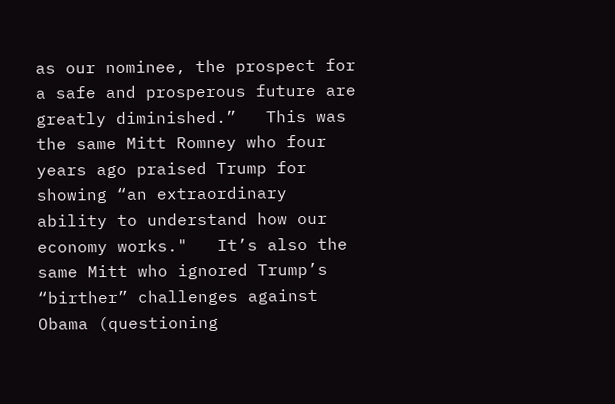as our nominee, the prospect for a safe and prosperous future are greatly diminished.”   This was the same Mitt Romney who four years ago praised Trump for showing “an extraordinary ability to understand how our economy works."   It’s also the same Mitt who ignored Trump’s “birther” challenges against Obama (questioning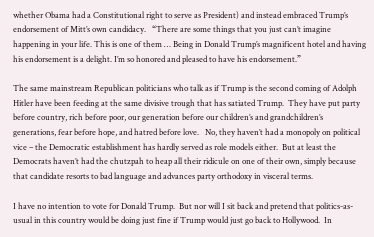whether Obama had a Constitutional right to serve as President) and instead embraced Trump’s endorsement of Mitt’s own candidacy.   “There are some things that you just can’t imagine happening in your life. This is one of them … Being in Donald Trump’s magnificent hotel and having his endorsement is a delight. I’m so honored and pleased to have his endorsement.”

The same mainstream Republican politicians who talk as if Trump is the second coming of Adolph Hitler have been feeding at the same divisive trough that has satiated Trump.  They have put party before country, rich before poor, our generation before our children’s and grandchildren’s generations, fear before hope, and hatred before love.   No, they haven’t had a monopoly on political vice – the Democratic establishment has hardly served as role models either.  But at least the Democrats haven’t had the chutzpah to heap all their ridicule on one of their own, simply because that candidate resorts to bad language and advances party orthodoxy in visceral terms.

I have no intention to vote for Donald Trump.  But nor will I sit back and pretend that politics-as-usual in this country would be doing just fine if Trump would just go back to Hollywood.  In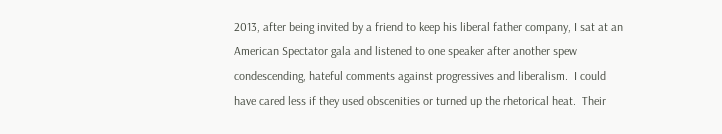2013, after being invited by a friend to keep his liberal father company, I sat at an American Spectator gala and listened to one speaker after another spew condescending, hateful comments against progressives and liberalism.  I could have cared less if they used obscenities or turned up the rhetorical heat.  Their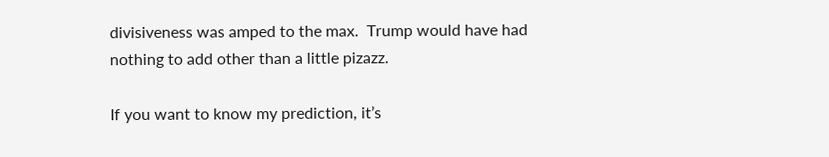divisiveness was amped to the max.  Trump would have had nothing to add other than a little pizazz.

If you want to know my prediction, it’s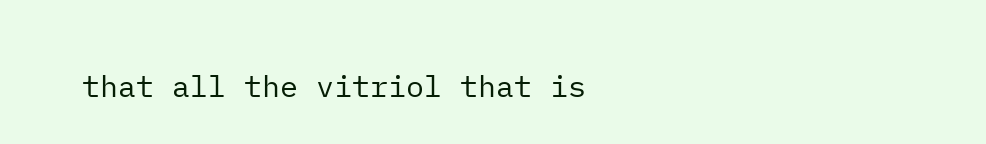that all the vitriol that is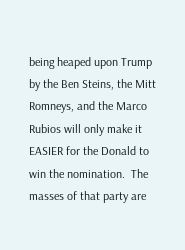being heaped upon Trump by the Ben Steins, the Mitt Romneys, and the Marco Rubios will only make it EASIER for the Donald to win the nomination.  The masses of that party are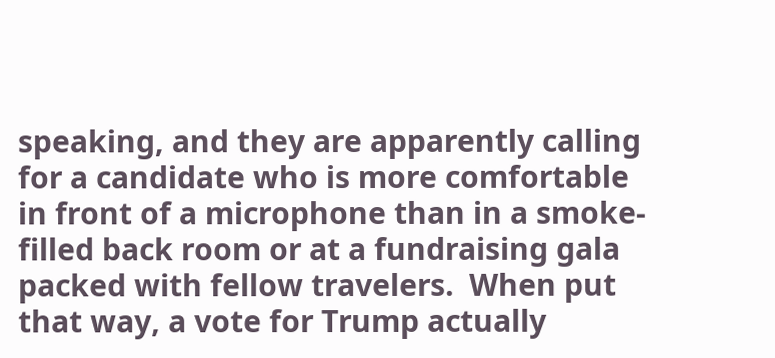speaking, and they are apparently calling for a candidate who is more comfortable in front of a microphone than in a smoke-filled back room or at a fundraising gala packed with fellow travelers.  When put that way, a vote for Trump actually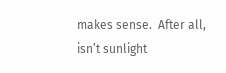makes sense.  After all, isn’t sunlight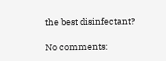the best disinfectant?

No comments: